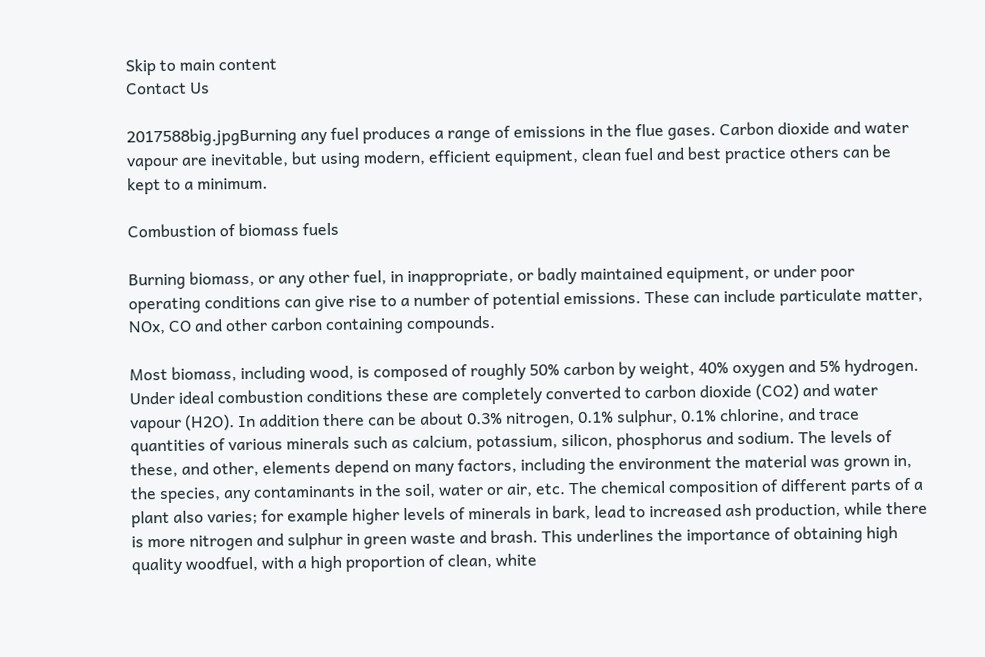Skip to main content
Contact Us

2017588big.jpgBurning any fuel produces a range of emissions in the flue gases. Carbon dioxide and water vapour are inevitable, but using modern, efficient equipment, clean fuel and best practice others can be kept to a minimum.

Combustion of biomass fuels

Burning biomass, or any other fuel, in inappropriate, or badly maintained equipment, or under poor operating conditions can give rise to a number of potential emissions. These can include particulate matter, NOx, CO and other carbon containing compounds.

Most biomass, including wood, is composed of roughly 50% carbon by weight, 40% oxygen and 5% hydrogen. Under ideal combustion conditions these are completely converted to carbon dioxide (CO2) and water vapour (H2O). In addition there can be about 0.3% nitrogen, 0.1% sulphur, 0.1% chlorine, and trace quantities of various minerals such as calcium, potassium, silicon, phosphorus and sodium. The levels of these, and other, elements depend on many factors, including the environment the material was grown in, the species, any contaminants in the soil, water or air, etc. The chemical composition of different parts of a plant also varies; for example higher levels of minerals in bark, lead to increased ash production, while there is more nitrogen and sulphur in green waste and brash. This underlines the importance of obtaining high quality woodfuel, with a high proportion of clean, white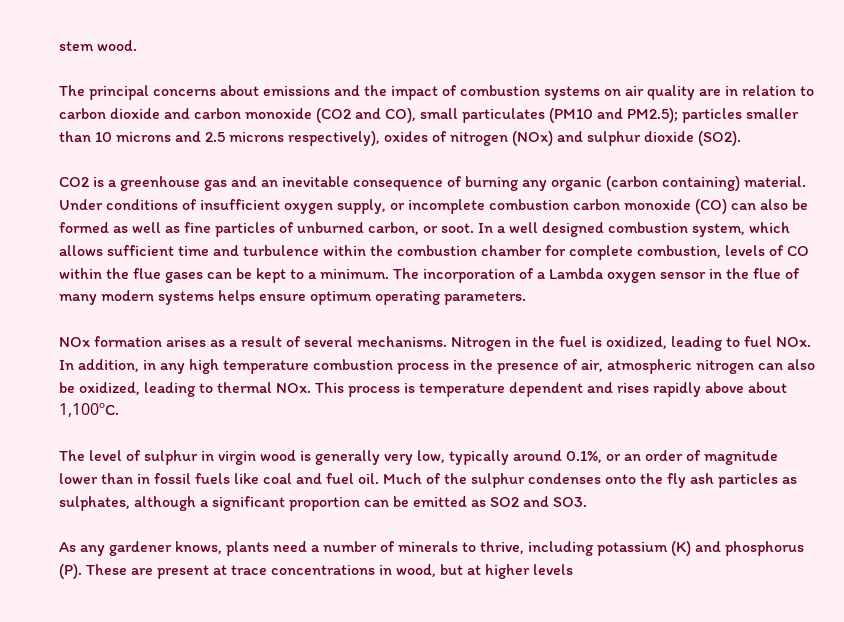stem wood.

The principal concerns about emissions and the impact of combustion systems on air quality are in relation to carbon dioxide and carbon monoxide (CO2 and CO), small particulates (PM10 and PM2.5); particles smaller than 10 microns and 2.5 microns respectively), oxides of nitrogen (NOx) and sulphur dioxide (SO2).

CO2 is a greenhouse gas and an inevitable consequence of burning any organic (carbon containing) material. Under conditions of insufficient oxygen supply, or incomplete combustion carbon monoxide (CO) can also be formed as well as fine particles of unburned carbon, or soot. In a well designed combustion system, which allows sufficient time and turbulence within the combustion chamber for complete combustion, levels of CO within the flue gases can be kept to a minimum. The incorporation of a Lambda oxygen sensor in the flue of many modern systems helps ensure optimum operating parameters.

NOx formation arises as a result of several mechanisms. Nitrogen in the fuel is oxidized, leading to fuel NOx. In addition, in any high temperature combustion process in the presence of air, atmospheric nitrogen can also be oxidized, leading to thermal NOx. This process is temperature dependent and rises rapidly above about 1,100ºC.

The level of sulphur in virgin wood is generally very low, typically around 0.1%, or an order of magnitude lower than in fossil fuels like coal and fuel oil. Much of the sulphur condenses onto the fly ash particles as sulphates, although a significant proportion can be emitted as SO2 and SO3.

As any gardener knows, plants need a number of minerals to thrive, including potassium (K) and phosphorus (P). These are present at trace concentrations in wood, but at higher levels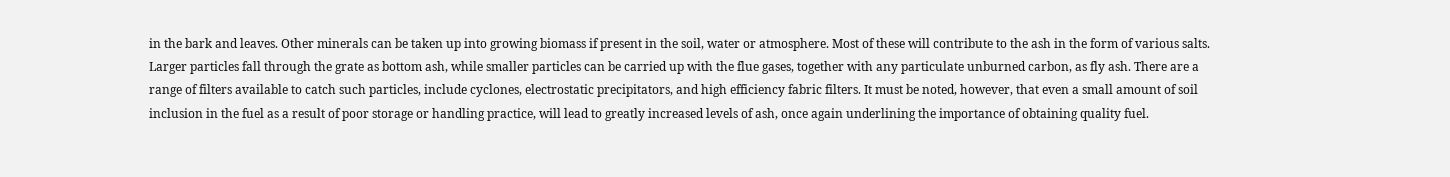in the bark and leaves. Other minerals can be taken up into growing biomass if present in the soil, water or atmosphere. Most of these will contribute to the ash in the form of various salts. Larger particles fall through the grate as bottom ash, while smaller particles can be carried up with the flue gases, together with any particulate unburned carbon, as fly ash. There are a range of filters available to catch such particles, include cyclones, electrostatic precipitators, and high efficiency fabric filters. It must be noted, however, that even a small amount of soil inclusion in the fuel as a result of poor storage or handling practice, will lead to greatly increased levels of ash, once again underlining the importance of obtaining quality fuel.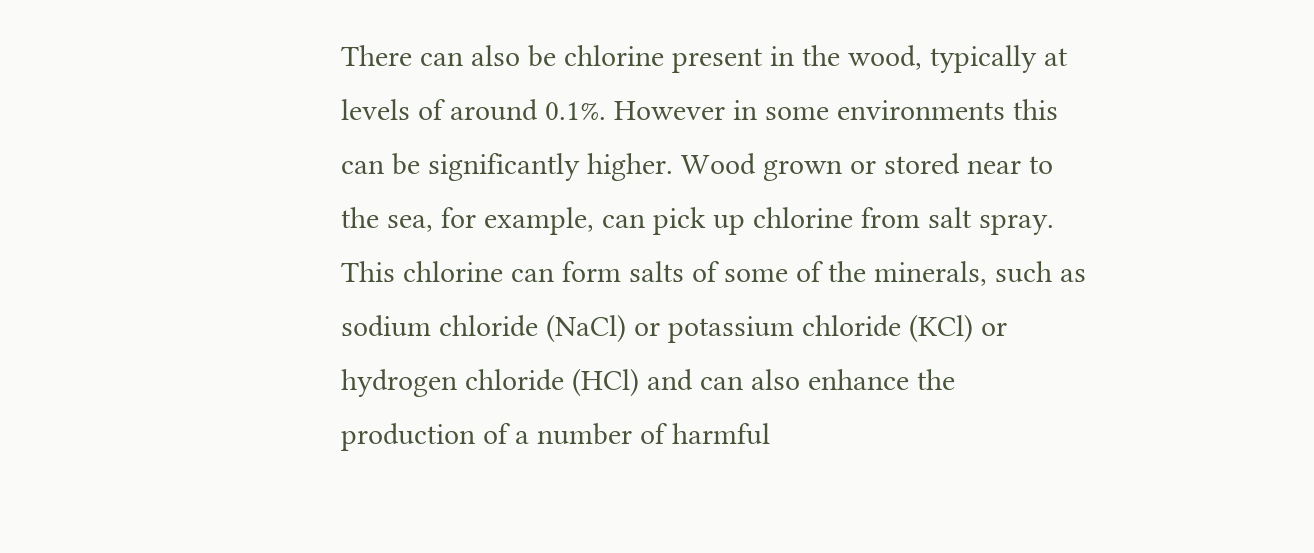There can also be chlorine present in the wood, typically at levels of around 0.1%. However in some environments this can be significantly higher. Wood grown or stored near to the sea, for example, can pick up chlorine from salt spray. This chlorine can form salts of some of the minerals, such as sodium chloride (NaCl) or potassium chloride (KCl) or hydrogen chloride (HCl) and can also enhance the production of a number of harmful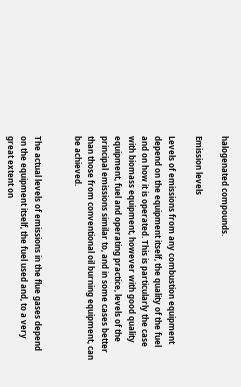halogenated compounds.

Emission levels

Levels of emissions from any combustion equipment depend on the equipment itself, the quality of the fuel and on how it is operated. This is particularly the case with biomass equipment, however with good quality equipment, fuel and operating practice, levels of the principal emissions similar to, and in some cases better than those from conventional oil burning equipment, can be achieved.


The actual levels of emissions in the flue gases depend on the equipment itself, the fuel used and, to a very great extent on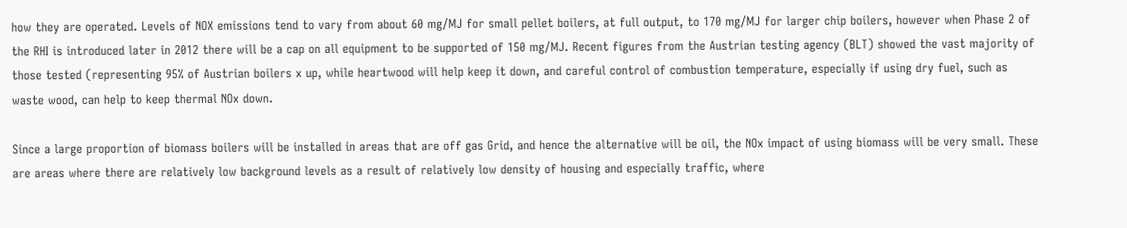how they are operated. Levels of NOX emissions tend to vary from about 60 mg/MJ for small pellet boilers, at full output, to 170 mg/MJ for larger chip boilers, however when Phase 2 of the RHI is introduced later in 2012 there will be a cap on all equipment to be supported of 150 mg/MJ. Recent figures from the Austrian testing agency (BLT) showed the vast majority of those tested (representing 95% of Austrian boilers x up, while heartwood will help keep it down, and careful control of combustion temperature, especially if using dry fuel, such as waste wood, can help to keep thermal NOx down.

Since a large proportion of biomass boilers will be installed in areas that are off gas Grid, and hence the alternative will be oil, the NOx impact of using biomass will be very small. These are areas where there are relatively low background levels as a result of relatively low density of housing and especially traffic, where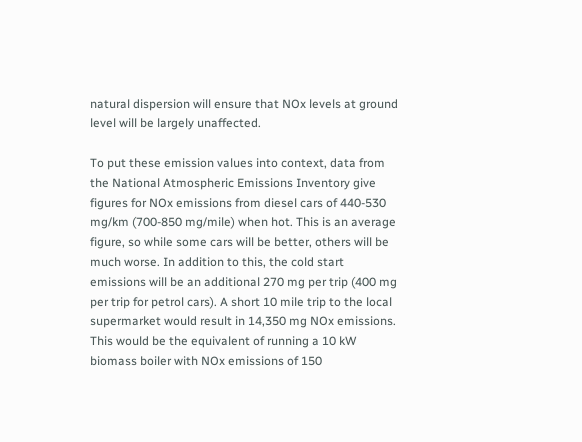natural dispersion will ensure that NOx levels at ground level will be largely unaffected.

To put these emission values into context, data from the National Atmospheric Emissions Inventory give figures for NOx emissions from diesel cars of 440-530 mg/km (700-850 mg/mile) when hot. This is an average figure, so while some cars will be better, others will be much worse. In addition to this, the cold start emissions will be an additional 270 mg per trip (400 mg per trip for petrol cars). A short 10 mile trip to the local supermarket would result in 14,350 mg NOx emissions. This would be the equivalent of running a 10 kW biomass boiler with NOx emissions of 150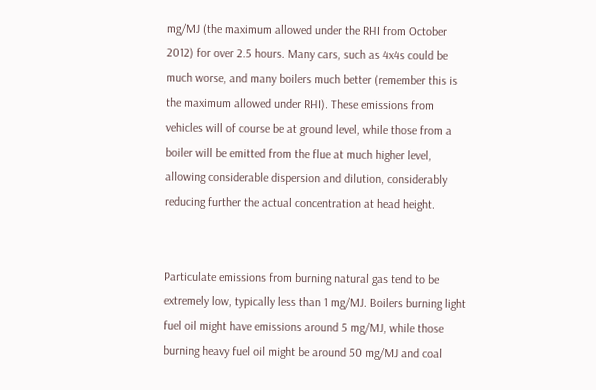mg/MJ (the maximum allowed under the RHI from October 2012) for over 2.5 hours. Many cars, such as 4x4s could be much worse, and many boilers much better (remember this is the maximum allowed under RHI). These emissions from vehicles will of course be at ground level, while those from a boiler will be emitted from the flue at much higher level, allowing considerable dispersion and dilution, considerably reducing further the actual concentration at head height.


Particulate emissions from burning natural gas tend to be extremely low, typically less than 1 mg/MJ. Boilers burning light fuel oil might have emissions around 5 mg/MJ, while those burning heavy fuel oil might be around 50 mg/MJ and coal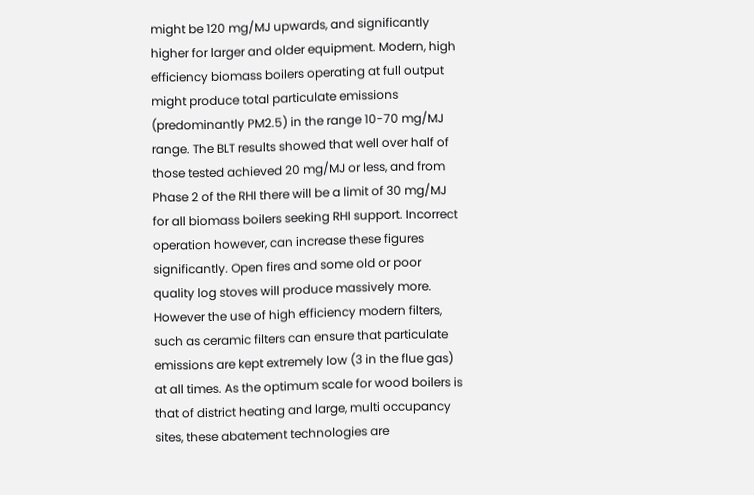might be 120 mg/MJ upwards, and significantly higher for larger and older equipment. Modern, high efficiency biomass boilers operating at full output might produce total particulate emissions (predominantly PM2.5) in the range 10-70 mg/MJ range. The BLT results showed that well over half of those tested achieved 20 mg/MJ or less, and from Phase 2 of the RHI there will be a limit of 30 mg/MJ for all biomass boilers seeking RHI support. Incorrect operation however, can increase these figures significantly. Open fires and some old or poor quality log stoves will produce massively more. However the use of high efficiency modern filters, such as ceramic filters can ensure that particulate emissions are kept extremely low (3 in the flue gas) at all times. As the optimum scale for wood boilers is that of district heating and large, multi occupancy sites, these abatement technologies are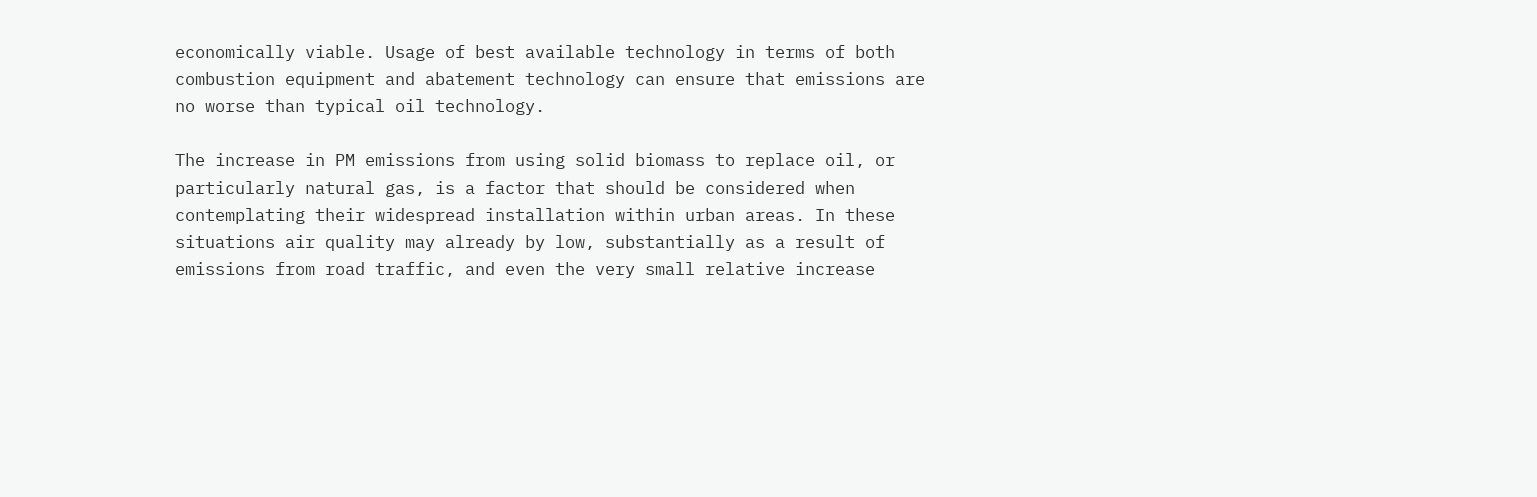economically viable. Usage of best available technology in terms of both combustion equipment and abatement technology can ensure that emissions are no worse than typical oil technology.

The increase in PM emissions from using solid biomass to replace oil, or particularly natural gas, is a factor that should be considered when contemplating their widespread installation within urban areas. In these situations air quality may already by low, substantially as a result of emissions from road traffic, and even the very small relative increase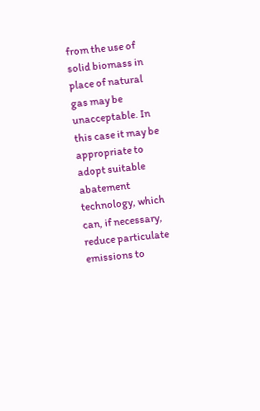from the use of solid biomass in place of natural gas may be unacceptable. In this case it may be appropriate to adopt suitable abatement technology, which can, if necessary, reduce particulate emissions to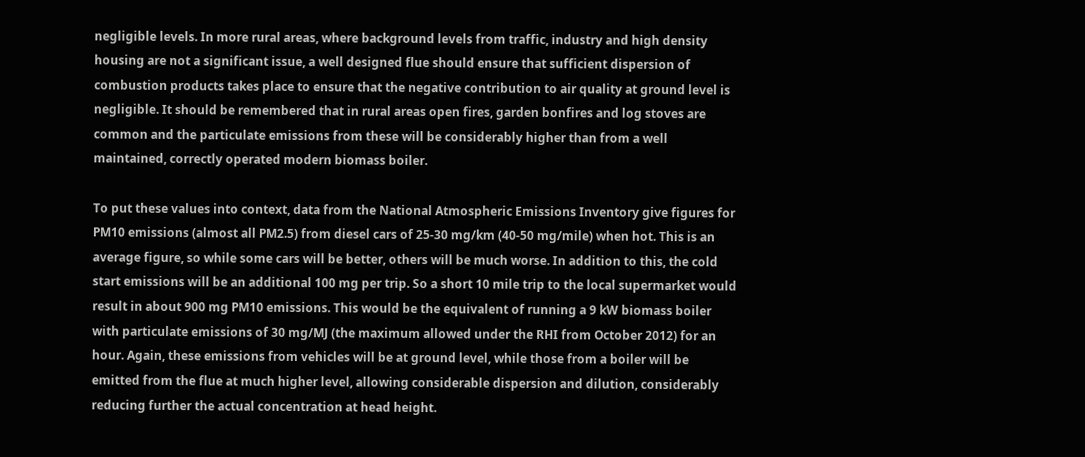negligible levels. In more rural areas, where background levels from traffic, industry and high density housing are not a significant issue, a well designed flue should ensure that sufficient dispersion of combustion products takes place to ensure that the negative contribution to air quality at ground level is negligible. It should be remembered that in rural areas open fires, garden bonfires and log stoves are common and the particulate emissions from these will be considerably higher than from a well maintained, correctly operated modern biomass boiler.

To put these values into context, data from the National Atmospheric Emissions Inventory give figures for PM10 emissions (almost all PM2.5) from diesel cars of 25-30 mg/km (40-50 mg/mile) when hot. This is an average figure, so while some cars will be better, others will be much worse. In addition to this, the cold start emissions will be an additional 100 mg per trip. So a short 10 mile trip to the local supermarket would result in about 900 mg PM10 emissions. This would be the equivalent of running a 9 kW biomass boiler with particulate emissions of 30 mg/MJ (the maximum allowed under the RHI from October 2012) for an hour. Again, these emissions from vehicles will be at ground level, while those from a boiler will be emitted from the flue at much higher level, allowing considerable dispersion and dilution, considerably reducing further the actual concentration at head height.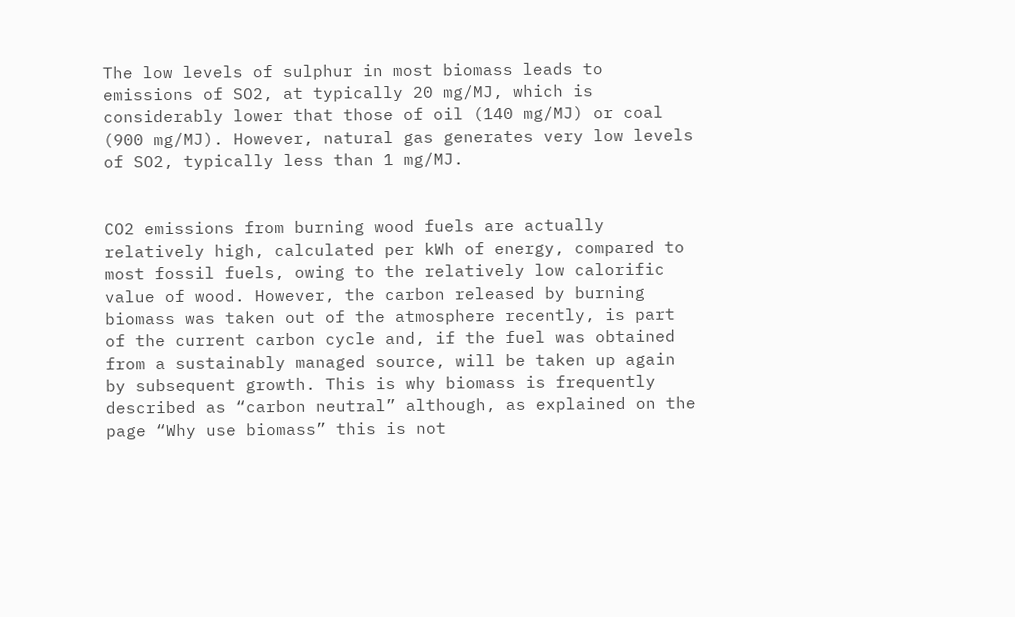The low levels of sulphur in most biomass leads to emissions of SO2, at typically 20 mg/MJ, which is considerably lower that those of oil (140 mg/MJ) or coal (900 mg/MJ). However, natural gas generates very low levels of SO2, typically less than 1 mg/MJ.


CO2 emissions from burning wood fuels are actually relatively high, calculated per kWh of energy, compared to most fossil fuels, owing to the relatively low calorific value of wood. However, the carbon released by burning biomass was taken out of the atmosphere recently, is part of the current carbon cycle and, if the fuel was obtained from a sustainably managed source, will be taken up again by subsequent growth. This is why biomass is frequently described as “carbon neutral” although, as explained on the page “Why use biomass” this is not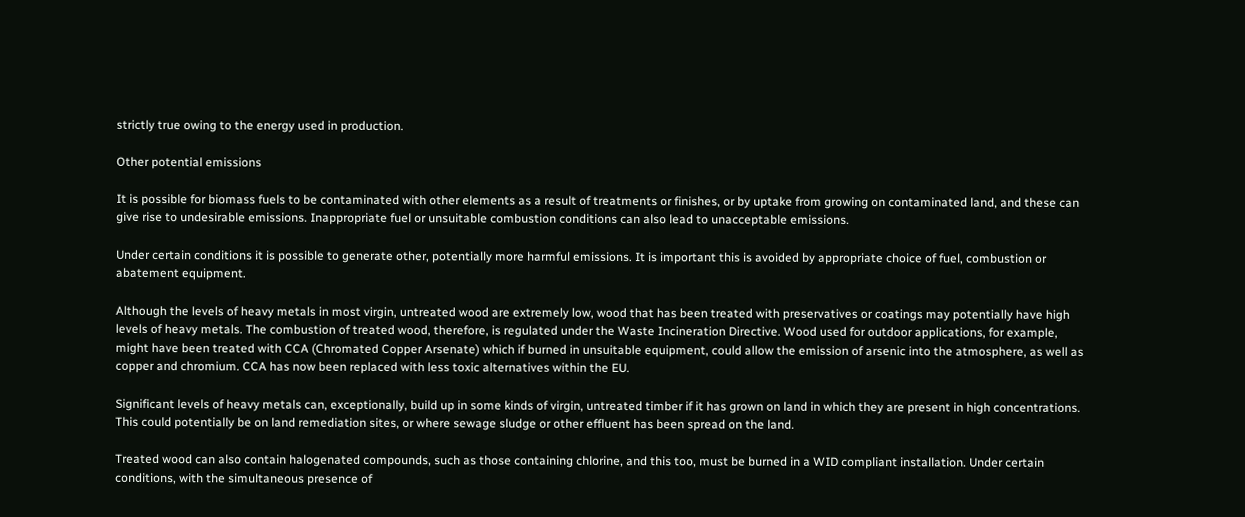strictly true owing to the energy used in production.

Other potential emissions

It is possible for biomass fuels to be contaminated with other elements as a result of treatments or finishes, or by uptake from growing on contaminated land, and these can give rise to undesirable emissions. Inappropriate fuel or unsuitable combustion conditions can also lead to unacceptable emissions.

Under certain conditions it is possible to generate other, potentially more harmful emissions. It is important this is avoided by appropriate choice of fuel, combustion or abatement equipment.

Although the levels of heavy metals in most virgin, untreated wood are extremely low, wood that has been treated with preservatives or coatings may potentially have high levels of heavy metals. The combustion of treated wood, therefore, is regulated under the Waste Incineration Directive. Wood used for outdoor applications, for example, might have been treated with CCA (Chromated Copper Arsenate) which if burned in unsuitable equipment, could allow the emission of arsenic into the atmosphere, as well as copper and chromium. CCA has now been replaced with less toxic alternatives within the EU.

Significant levels of heavy metals can, exceptionally, build up in some kinds of virgin, untreated timber if it has grown on land in which they are present in high concentrations. This could potentially be on land remediation sites, or where sewage sludge or other effluent has been spread on the land.

Treated wood can also contain halogenated compounds, such as those containing chlorine, and this too, must be burned in a WID compliant installation. Under certain conditions, with the simultaneous presence of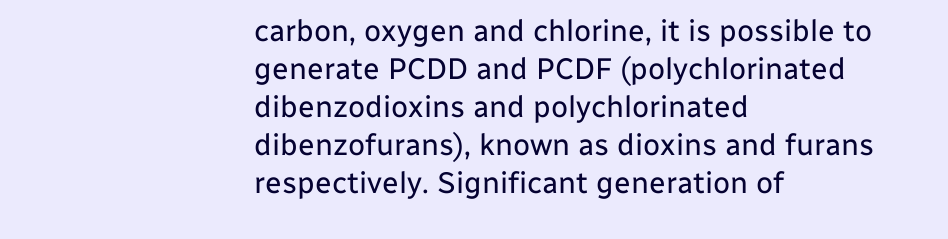carbon, oxygen and chlorine, it is possible to generate PCDD and PCDF (polychlorinated dibenzodioxins and polychlorinated dibenzofurans), known as dioxins and furans respectively. Significant generation of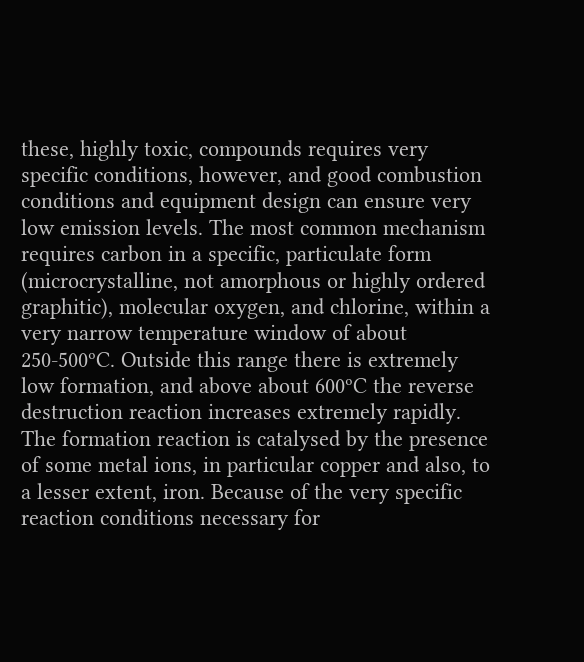these, highly toxic, compounds requires very specific conditions, however, and good combustion conditions and equipment design can ensure very low emission levels. The most common mechanism requires carbon in a specific, particulate form (microcrystalline, not amorphous or highly ordered graphitic), molecular oxygen, and chlorine, within a very narrow temperature window of about 250-500ºC. Outside this range there is extremely low formation, and above about 600ºC the reverse destruction reaction increases extremely rapidly. The formation reaction is catalysed by the presence of some metal ions, in particular copper and also, to a lesser extent, iron. Because of the very specific reaction conditions necessary for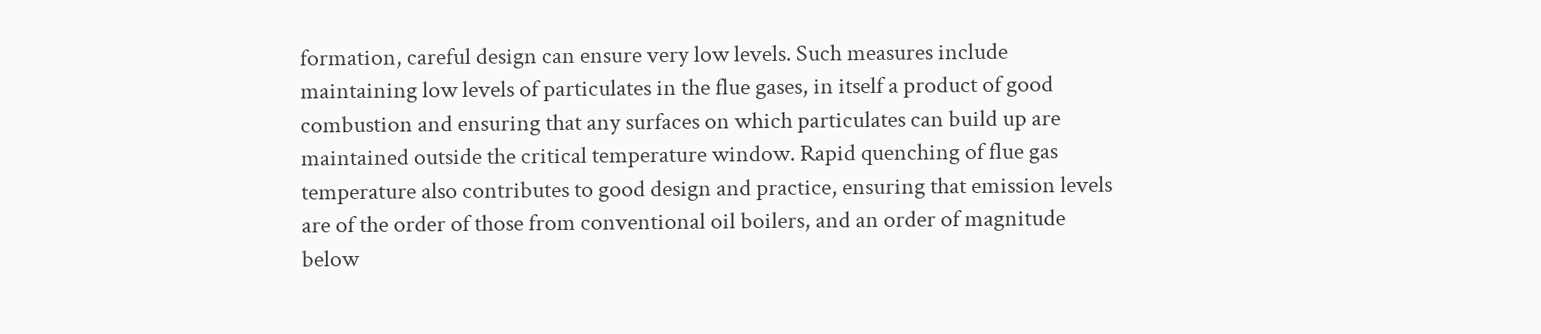formation, careful design can ensure very low levels. Such measures include maintaining low levels of particulates in the flue gases, in itself a product of good combustion and ensuring that any surfaces on which particulates can build up are maintained outside the critical temperature window. Rapid quenching of flue gas temperature also contributes to good design and practice, ensuring that emission levels are of the order of those from conventional oil boilers, and an order of magnitude below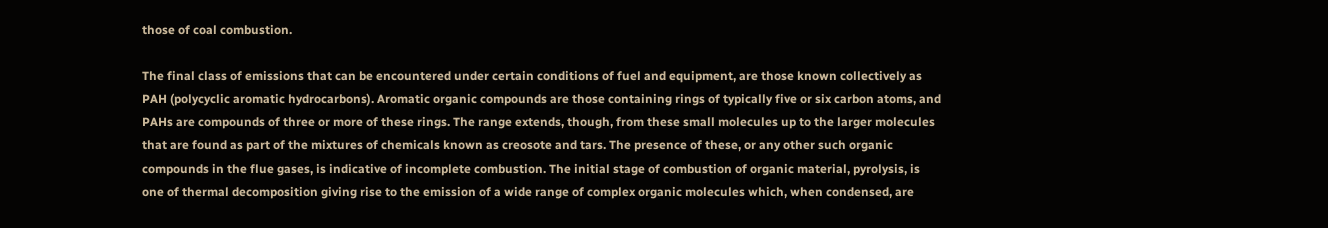those of coal combustion.

The final class of emissions that can be encountered under certain conditions of fuel and equipment, are those known collectively as PAH (polycyclic aromatic hydrocarbons). Aromatic organic compounds are those containing rings of typically five or six carbon atoms, and PAHs are compounds of three or more of these rings. The range extends, though, from these small molecules up to the larger molecules that are found as part of the mixtures of chemicals known as creosote and tars. The presence of these, or any other such organic compounds in the flue gases, is indicative of incomplete combustion. The initial stage of combustion of organic material, pyrolysis, is one of thermal decomposition giving rise to the emission of a wide range of complex organic molecules which, when condensed, are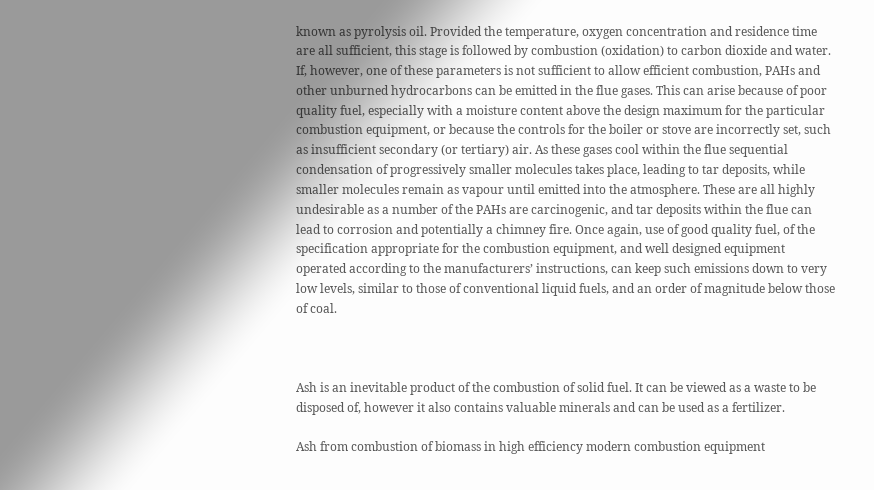known as pyrolysis oil. Provided the temperature, oxygen concentration and residence time are all sufficient, this stage is followed by combustion (oxidation) to carbon dioxide and water. If, however, one of these parameters is not sufficient to allow efficient combustion, PAHs and other unburned hydrocarbons can be emitted in the flue gases. This can arise because of poor quality fuel, especially with a moisture content above the design maximum for the particular combustion equipment, or because the controls for the boiler or stove are incorrectly set, such as insufficient secondary (or tertiary) air. As these gases cool within the flue sequential condensation of progressively smaller molecules takes place, leading to tar deposits, while smaller molecules remain as vapour until emitted into the atmosphere. These are all highly undesirable as a number of the PAHs are carcinogenic, and tar deposits within the flue can lead to corrosion and potentially a chimney fire. Once again, use of good quality fuel, of the specification appropriate for the combustion equipment, and well designed equipment operated according to the manufacturers’ instructions, can keep such emissions down to very low levels, similar to those of conventional liquid fuels, and an order of magnitude below those of coal.



Ash is an inevitable product of the combustion of solid fuel. It can be viewed as a waste to be disposed of, however it also contains valuable minerals and can be used as a fertilizer.

Ash from combustion of biomass in high efficiency modern combustion equipment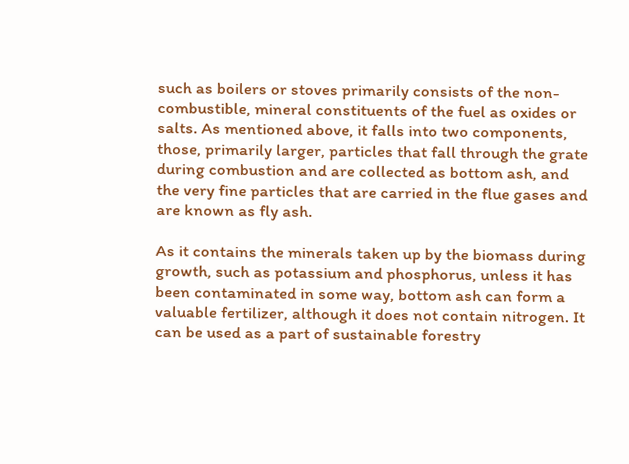such as boilers or stoves primarily consists of the non-combustible, mineral constituents of the fuel as oxides or salts. As mentioned above, it falls into two components, those, primarily larger, particles that fall through the grate during combustion and are collected as bottom ash, and the very fine particles that are carried in the flue gases and are known as fly ash.

As it contains the minerals taken up by the biomass during growth, such as potassium and phosphorus, unless it has been contaminated in some way, bottom ash can form a valuable fertilizer, although it does not contain nitrogen. It can be used as a part of sustainable forestry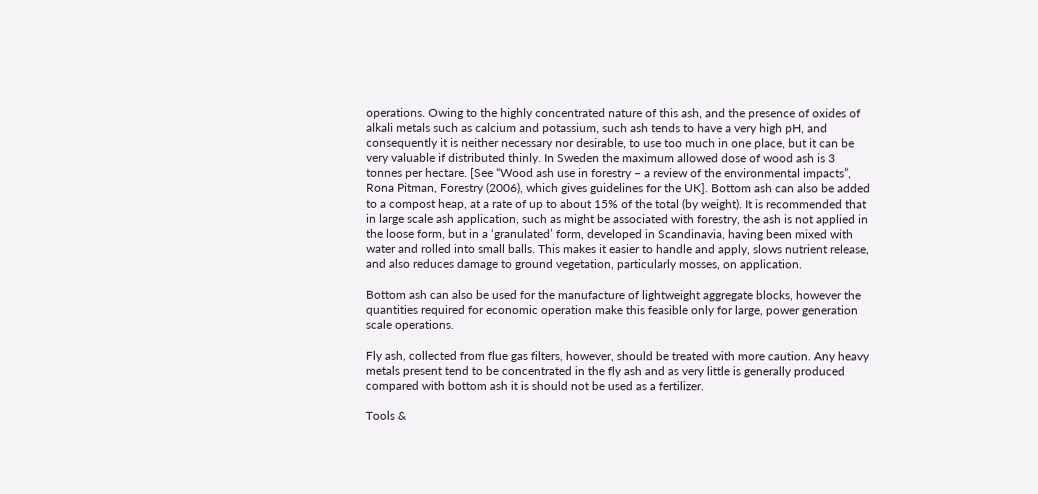operations. Owing to the highly concentrated nature of this ash, and the presence of oxides of alkali metals such as calcium and potassium, such ash tends to have a very high pH, and consequently it is neither necessary nor desirable, to use too much in one place, but it can be very valuable if distributed thinly. In Sweden the maximum allowed dose of wood ash is 3 tonnes per hectare. [See “Wood ash use in forestry – a review of the environmental impacts”, Rona Pitman, Forestry (2006), which gives guidelines for the UK]. Bottom ash can also be added to a compost heap, at a rate of up to about 15% of the total (by weight). It is recommended that in large scale ash application, such as might be associated with forestry, the ash is not applied in the loose form, but in a ‘granulated’ form, developed in Scandinavia, having been mixed with water and rolled into small balls. This makes it easier to handle and apply, slows nutrient release, and also reduces damage to ground vegetation, particularly mosses, on application.

Bottom ash can also be used for the manufacture of lightweight aggregate blocks, however the quantities required for economic operation make this feasible only for large, power generation scale operations.

Fly ash, collected from flue gas filters, however, should be treated with more caution. Any heavy metals present tend to be concentrated in the fly ash and as very little is generally produced compared with bottom ash it is should not be used as a fertilizer.

Tools &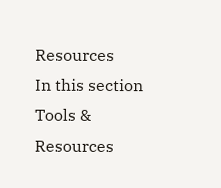Resources
In this section
Tools & Resources